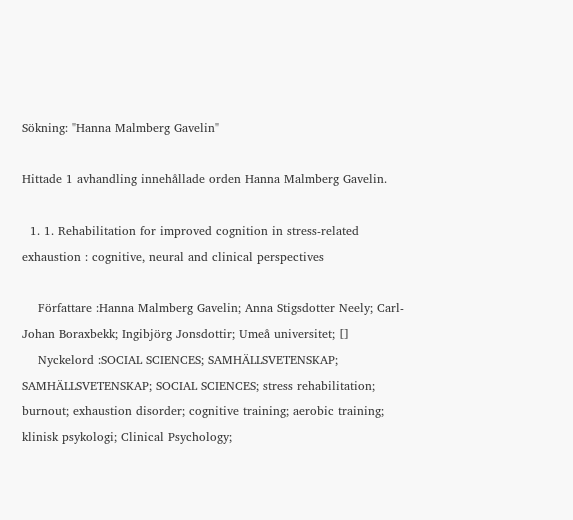Sökning: "Hanna Malmberg Gavelin"

Hittade 1 avhandling innehållade orden Hanna Malmberg Gavelin.

  1. 1. Rehabilitation for improved cognition in stress-related exhaustion : cognitive, neural and clinical perspectives

    Författare :Hanna Malmberg Gavelin; Anna Stigsdotter Neely; Carl-Johan Boraxbekk; Ingibjörg Jonsdottir; Umeå universitet; []
    Nyckelord :SOCIAL SCIENCES; SAMHÄLLSVETENSKAP; SAMHÄLLSVETENSKAP; SOCIAL SCIENCES; stress rehabilitation; burnout; exhaustion disorder; cognitive training; aerobic training; klinisk psykologi; Clinical Psychology;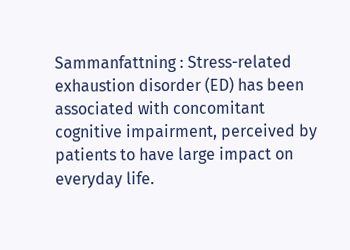Sammanfattning : Stress-related exhaustion disorder (ED) has been associated with concomitant cognitive impairment, perceived by patients to have large impact on everyday life.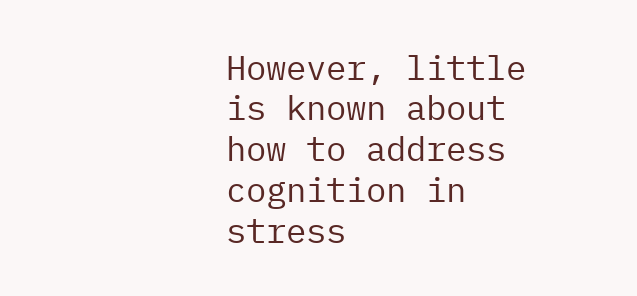However, little is known about how to address cognition in stress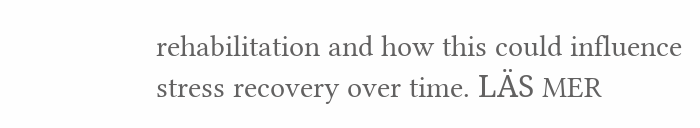rehabilitation and how this could influence stress recovery over time. LÄS MER